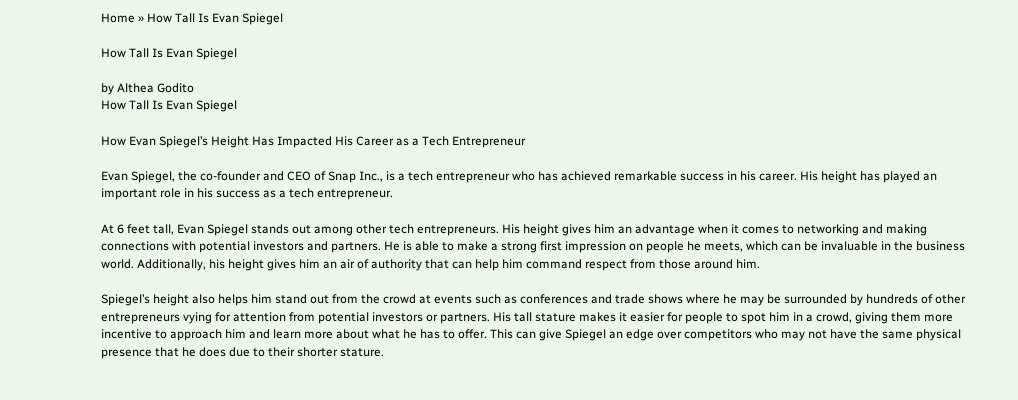Home » How Tall Is Evan Spiegel

How Tall Is Evan Spiegel

by Althea Godito
How Tall Is Evan Spiegel

How Evan Spiegel’s Height Has Impacted His Career as a Tech Entrepreneur

Evan Spiegel, the co-founder and CEO of Snap Inc., is a tech entrepreneur who has achieved remarkable success in his career. His height has played an important role in his success as a tech entrepreneur.

At 6 feet tall, Evan Spiegel stands out among other tech entrepreneurs. His height gives him an advantage when it comes to networking and making connections with potential investors and partners. He is able to make a strong first impression on people he meets, which can be invaluable in the business world. Additionally, his height gives him an air of authority that can help him command respect from those around him.

Spiegel’s height also helps him stand out from the crowd at events such as conferences and trade shows where he may be surrounded by hundreds of other entrepreneurs vying for attention from potential investors or partners. His tall stature makes it easier for people to spot him in a crowd, giving them more incentive to approach him and learn more about what he has to offer. This can give Spiegel an edge over competitors who may not have the same physical presence that he does due to their shorter stature.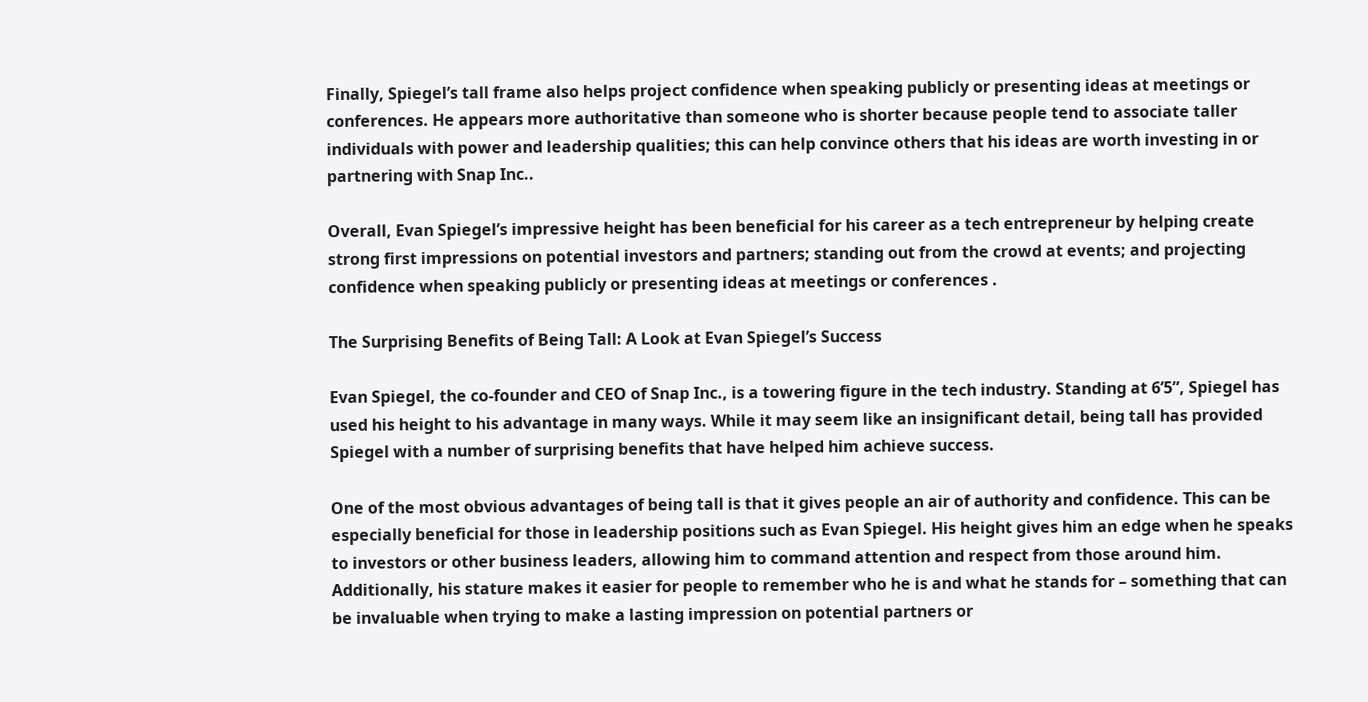Finally, Spiegel’s tall frame also helps project confidence when speaking publicly or presenting ideas at meetings or conferences. He appears more authoritative than someone who is shorter because people tend to associate taller individuals with power and leadership qualities; this can help convince others that his ideas are worth investing in or partnering with Snap Inc..

Overall, Evan Spiegel’s impressive height has been beneficial for his career as a tech entrepreneur by helping create strong first impressions on potential investors and partners; standing out from the crowd at events; and projecting confidence when speaking publicly or presenting ideas at meetings or conferences .

The Surprising Benefits of Being Tall: A Look at Evan Spiegel’s Success

Evan Spiegel, the co-founder and CEO of Snap Inc., is a towering figure in the tech industry. Standing at 6’5”, Spiegel has used his height to his advantage in many ways. While it may seem like an insignificant detail, being tall has provided Spiegel with a number of surprising benefits that have helped him achieve success.

One of the most obvious advantages of being tall is that it gives people an air of authority and confidence. This can be especially beneficial for those in leadership positions such as Evan Spiegel. His height gives him an edge when he speaks to investors or other business leaders, allowing him to command attention and respect from those around him. Additionally, his stature makes it easier for people to remember who he is and what he stands for – something that can be invaluable when trying to make a lasting impression on potential partners or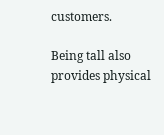customers.

Being tall also provides physical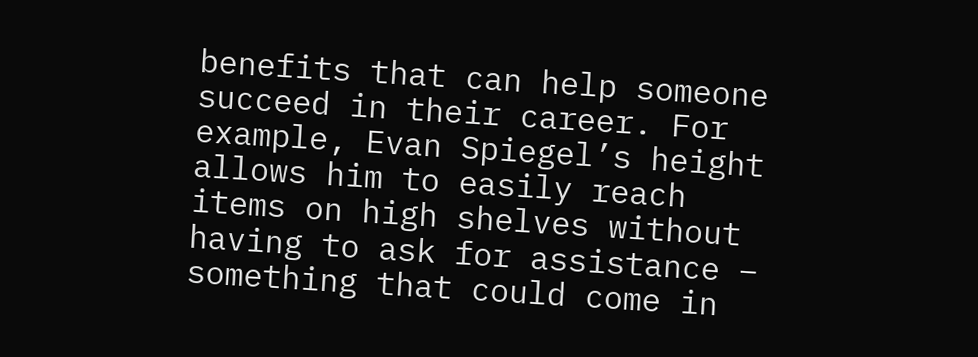benefits that can help someone succeed in their career. For example, Evan Spiegel’s height allows him to easily reach items on high shelves without having to ask for assistance – something that could come in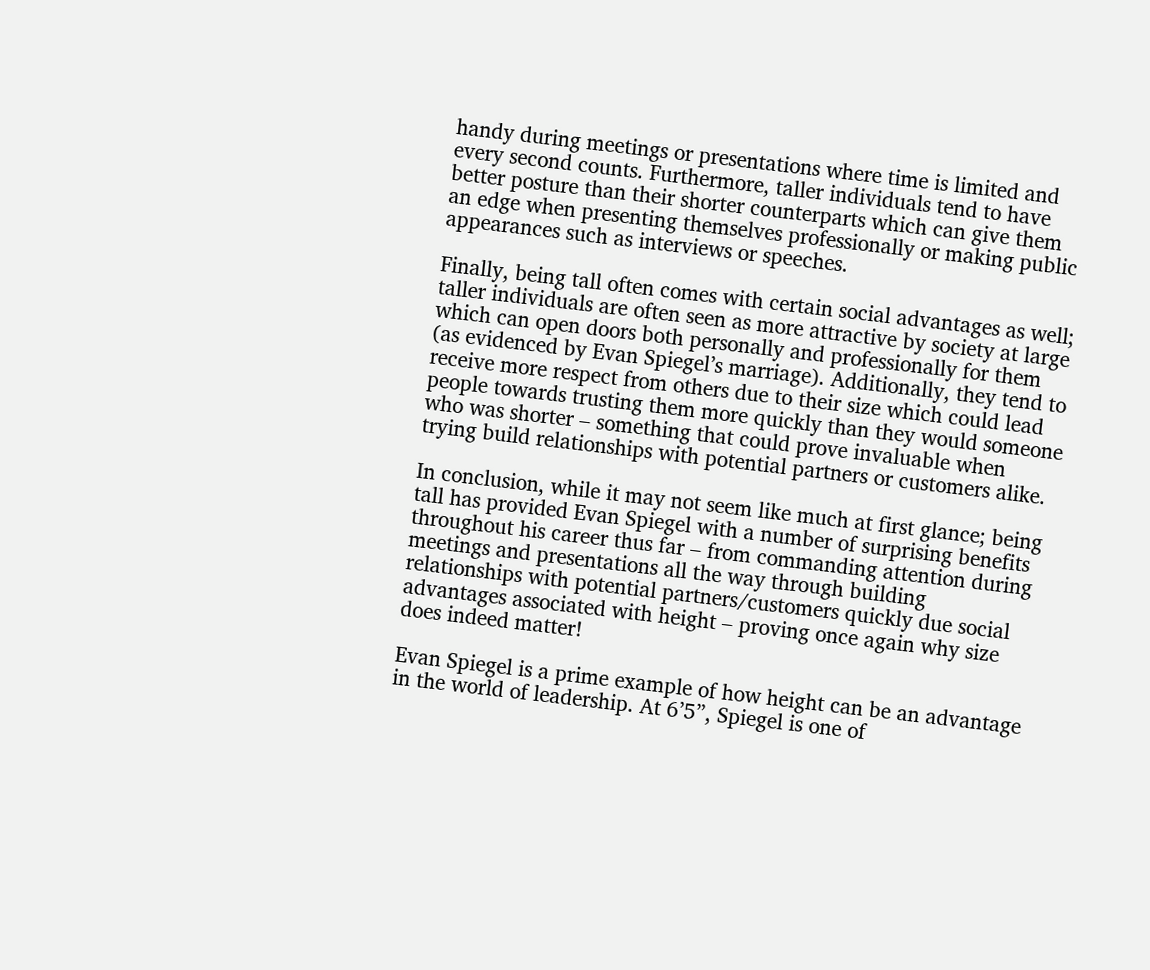handy during meetings or presentations where time is limited and every second counts. Furthermore, taller individuals tend to have better posture than their shorter counterparts which can give them an edge when presenting themselves professionally or making public appearances such as interviews or speeches.

Finally, being tall often comes with certain social advantages as well; taller individuals are often seen as more attractive by society at large which can open doors both personally and professionally for them (as evidenced by Evan Spiegel’s marriage). Additionally, they tend to receive more respect from others due to their size which could lead people towards trusting them more quickly than they would someone who was shorter – something that could prove invaluable when trying build relationships with potential partners or customers alike.

In conclusion, while it may not seem like much at first glance; being tall has provided Evan Spiegel with a number of surprising benefits throughout his career thus far – from commanding attention during meetings and presentations all the way through building relationships with potential partners/customers quickly due social advantages associated with height – proving once again why size does indeed matter!

Evan Spiegel is a prime example of how height can be an advantage in the world of leadership. At 6’5”, Spiegel is one of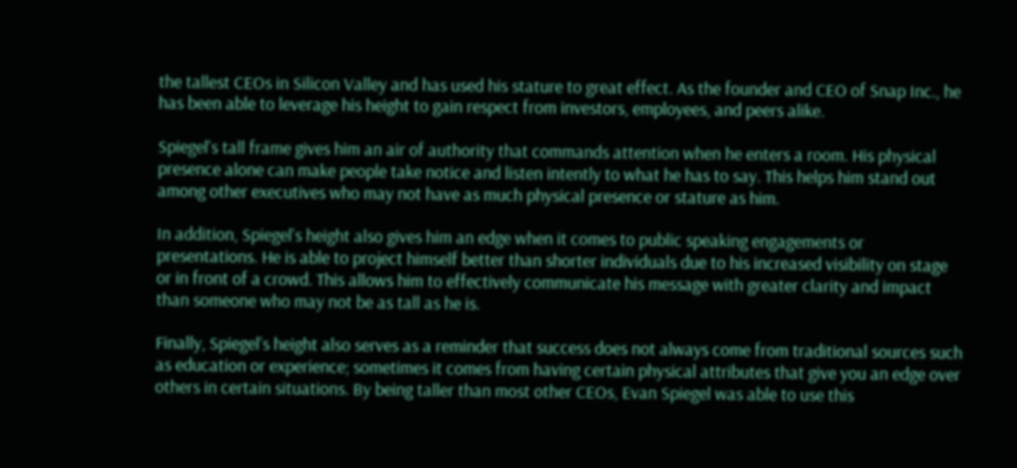the tallest CEOs in Silicon Valley and has used his stature to great effect. As the founder and CEO of Snap Inc., he has been able to leverage his height to gain respect from investors, employees, and peers alike.

Spiegel’s tall frame gives him an air of authority that commands attention when he enters a room. His physical presence alone can make people take notice and listen intently to what he has to say. This helps him stand out among other executives who may not have as much physical presence or stature as him.

In addition, Spiegel’s height also gives him an edge when it comes to public speaking engagements or presentations. He is able to project himself better than shorter individuals due to his increased visibility on stage or in front of a crowd. This allows him to effectively communicate his message with greater clarity and impact than someone who may not be as tall as he is.

Finally, Spiegel’s height also serves as a reminder that success does not always come from traditional sources such as education or experience; sometimes it comes from having certain physical attributes that give you an edge over others in certain situations. By being taller than most other CEOs, Evan Spiegel was able to use this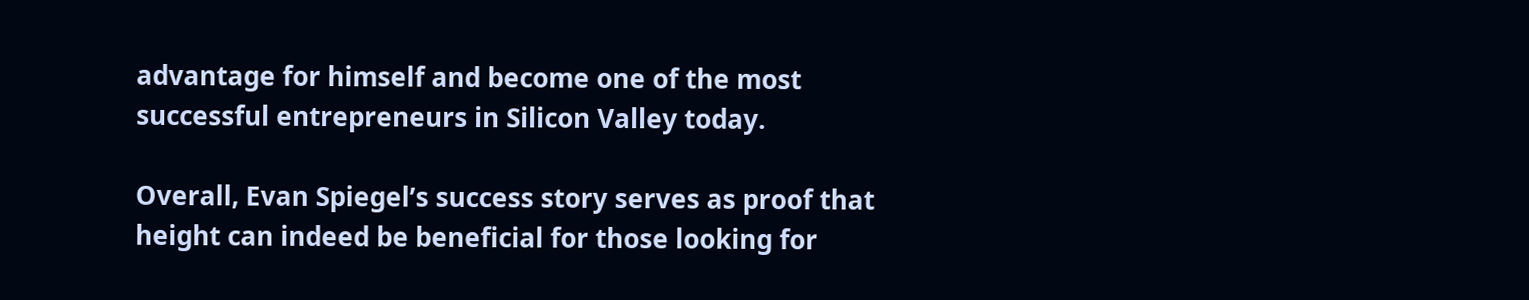advantage for himself and become one of the most successful entrepreneurs in Silicon Valley today.

Overall, Evan Spiegel’s success story serves as proof that height can indeed be beneficial for those looking for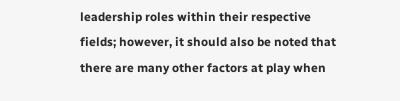leadership roles within their respective fields; however, it should also be noted that there are many other factors at play when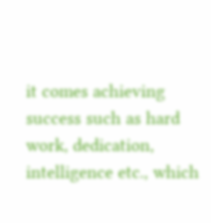it comes achieving success such as hard work, dedication, intelligence etc., which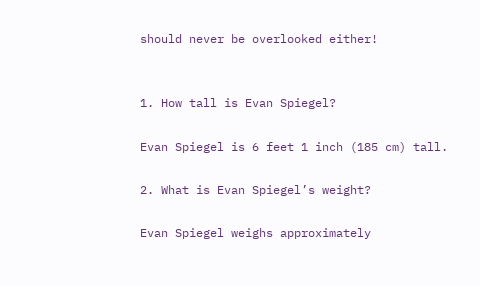should never be overlooked either!


1. How tall is Evan Spiegel?

Evan Spiegel is 6 feet 1 inch (185 cm) tall.

2. What is Evan Spiegel’s weight?

Evan Spiegel weighs approximately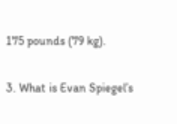175 pounds (79 kg).

3. What is Evan Spiegel’s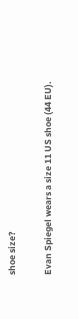shoe size?

Evan Spiegel wears a size 11 US shoe (44 EU).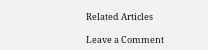Related Articles

Leave a Comment